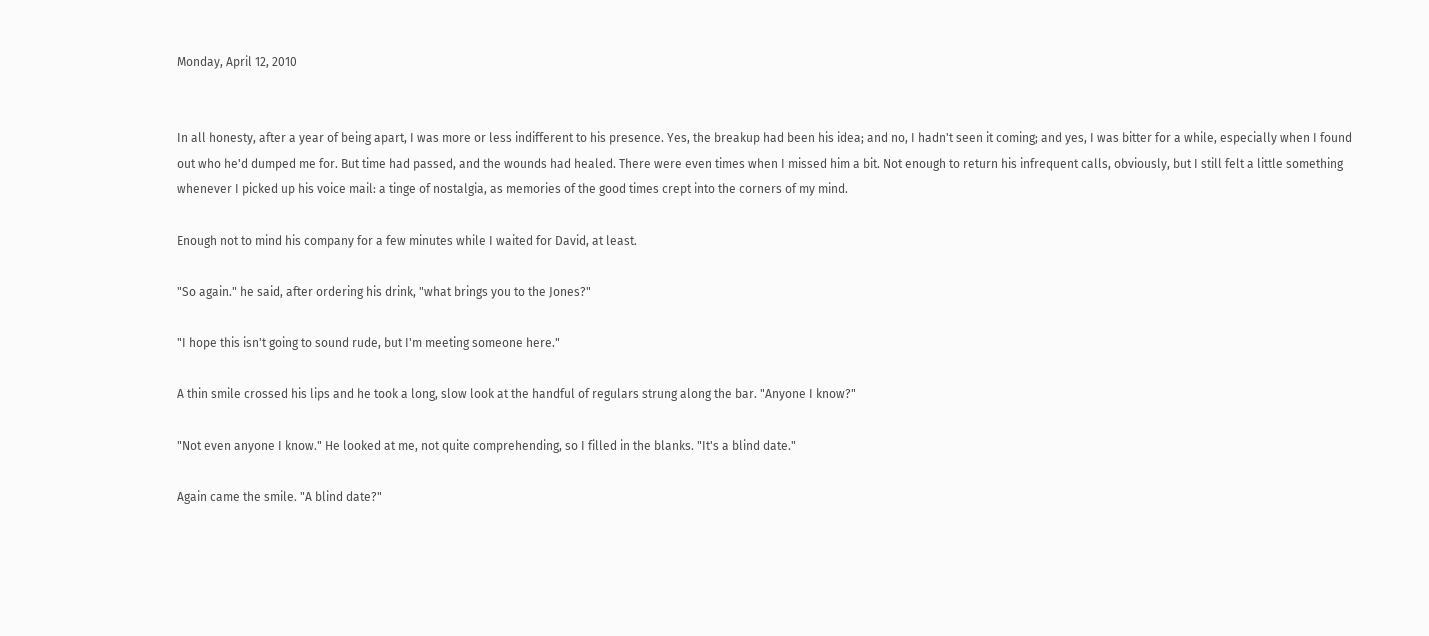Monday, April 12, 2010


In all honesty, after a year of being apart, I was more or less indifferent to his presence. Yes, the breakup had been his idea; and no, I hadn't seen it coming; and yes, I was bitter for a while, especially when I found out who he'd dumped me for. But time had passed, and the wounds had healed. There were even times when I missed him a bit. Not enough to return his infrequent calls, obviously, but I still felt a little something whenever I picked up his voice mail: a tinge of nostalgia, as memories of the good times crept into the corners of my mind.

Enough not to mind his company for a few minutes while I waited for David, at least.

"So again." he said, after ordering his drink, "what brings you to the Jones?"

"I hope this isn't going to sound rude, but I'm meeting someone here."

A thin smile crossed his lips and he took a long, slow look at the handful of regulars strung along the bar. "Anyone I know?"

"Not even anyone I know." He looked at me, not quite comprehending, so I filled in the blanks. "It's a blind date."

Again came the smile. "A blind date?"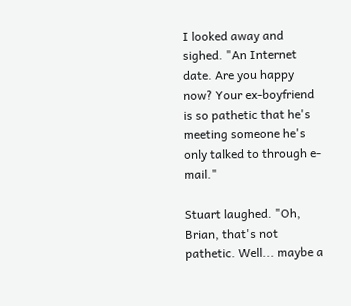I looked away and sighed. "An Internet date. Are you happy now? Your ex-boyfriend is so pathetic that he's meeting someone he's only talked to through e-mail."

Stuart laughed. "Oh, Brian, that's not pathetic. Well... maybe a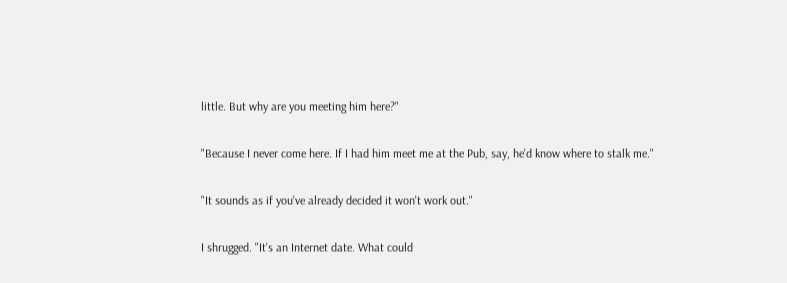little. But why are you meeting him here?"

"Because I never come here. If I had him meet me at the Pub, say, he'd know where to stalk me."

"It sounds as if you've already decided it won't work out."

I shrugged. "It's an Internet date. What could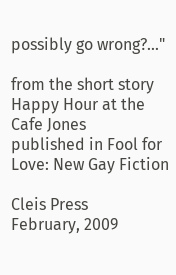possibly go wrong?..."

from the short story Happy Hour at the Cafe Jones
published in Fool for Love: New Gay Fiction

Cleis Press
February, 2009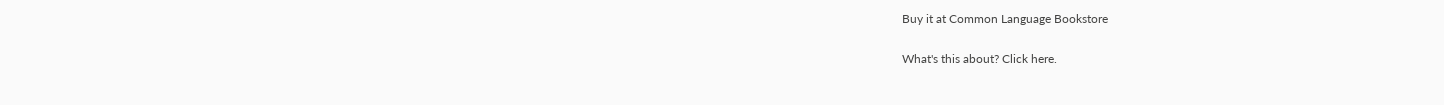Buy it at Common Language Bookstore

What's this about? Click here.